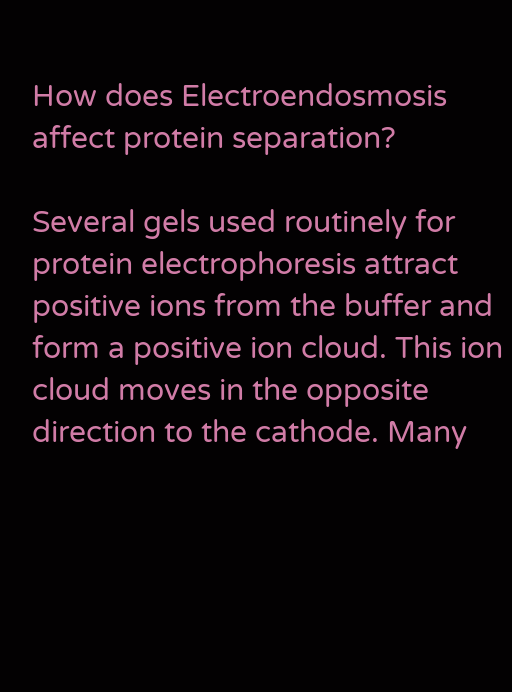How does Electroendosmosis affect protein separation?

Several gels used routinely for protein electrophoresis attract positive ions from the buffer and form a positive ion cloud. This ion cloud moves in the opposite direction to the cathode. Many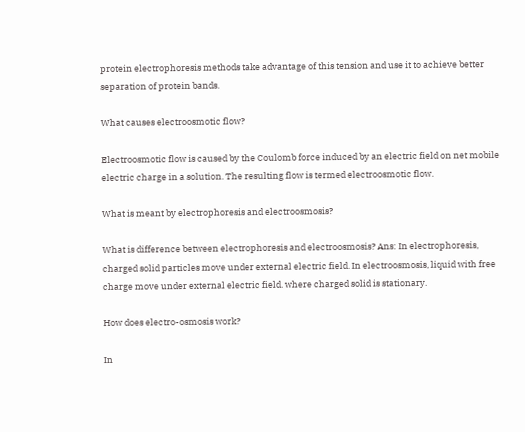protein electrophoresis methods take advantage of this tension and use it to achieve better separation of protein bands.

What causes electroosmotic flow?

Electroosmotic flow is caused by the Coulomb force induced by an electric field on net mobile electric charge in a solution. The resulting flow is termed electroosmotic flow.

What is meant by electrophoresis and electroosmosis?

What is difference between electrophoresis and electroosmosis? Ans: In electrophoresis, charged solid particles move under external electric field. In electroosmosis, liquid with free charge move under external electric field. where charged solid is stationary.

How does electro-osmosis work?

In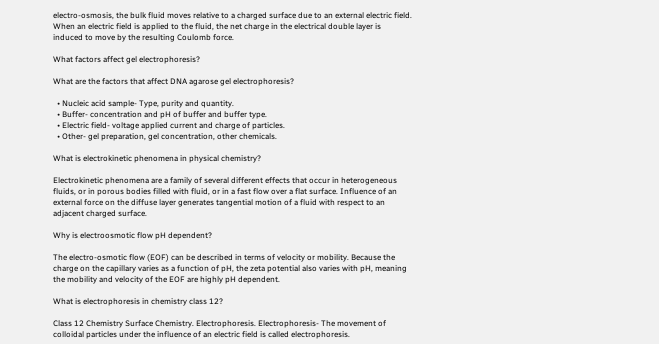electro-osmosis, the bulk fluid moves relative to a charged surface due to an external electric field. When an electric field is applied to the fluid, the net charge in the electrical double layer is induced to move by the resulting Coulomb force.

What factors affect gel electrophoresis?

What are the factors that affect DNA agarose gel electrophoresis?

  • Nucleic acid sample- Type, purity and quantity.
  • Buffer- concentration and pH of buffer and buffer type.
  • Electric field- voltage applied current and charge of particles.
  • Other- gel preparation, gel concentration, other chemicals.

What is electrokinetic phenomena in physical chemistry?

Electrokinetic phenomena are a family of several different effects that occur in heterogeneous fluids, or in porous bodies filled with fluid, or in a fast flow over a flat surface. Influence of an external force on the diffuse layer generates tangential motion of a fluid with respect to an adjacent charged surface.

Why is electroosmotic flow pH dependent?

The electro-osmotic flow (EOF) can be described in terms of velocity or mobility. Because the charge on the capillary varies as a function of pH, the zeta potential also varies with pH, meaning the mobility and velocity of the EOF are highly pH dependent.

What is electrophoresis in chemistry class 12?

Class 12 Chemistry Surface Chemistry. Electrophoresis. Electrophoresis- The movement of colloidal particles under the influence of an electric field is called electrophoresis.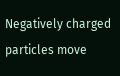Negatively charged particles move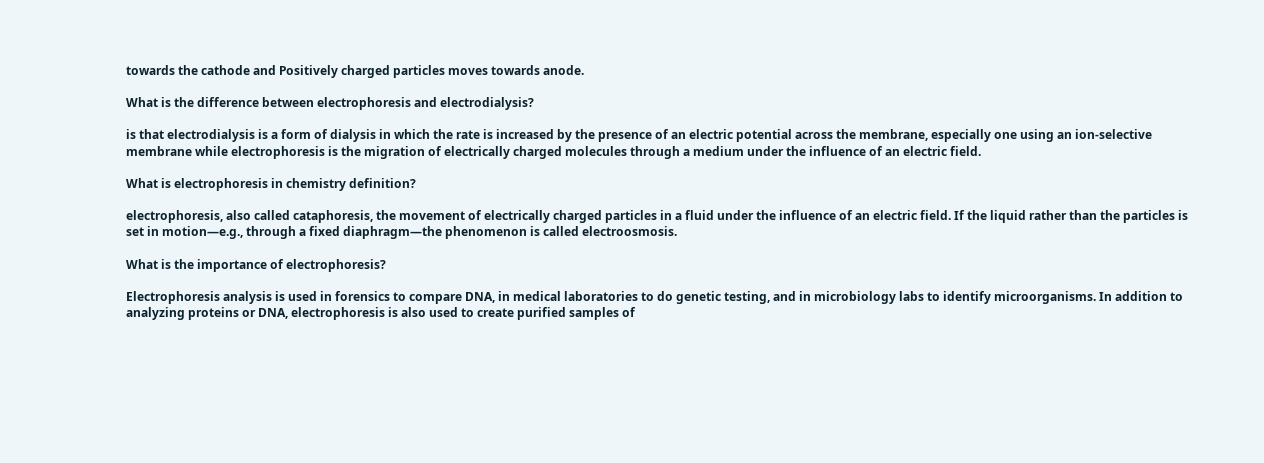towards the cathode and Positively charged particles moves towards anode.

What is the difference between electrophoresis and electrodialysis?

is that electrodialysis is a form of dialysis in which the rate is increased by the presence of an electric potential across the membrane, especially one using an ion-selective membrane while electrophoresis is the migration of electrically charged molecules through a medium under the influence of an electric field.

What is electrophoresis in chemistry definition?

electrophoresis, also called cataphoresis, the movement of electrically charged particles in a fluid under the influence of an electric field. If the liquid rather than the particles is set in motion—e.g., through a fixed diaphragm—the phenomenon is called electroosmosis.

What is the importance of electrophoresis?

Electrophoresis analysis is used in forensics to compare DNA, in medical laboratories to do genetic testing, and in microbiology labs to identify microorganisms. In addition to analyzing proteins or DNA, electrophoresis is also used to create purified samples of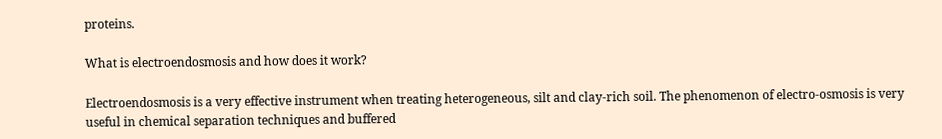proteins.

What is electroendosmosis and how does it work?

Electroendosmosis is a very effective instrument when treating heterogeneous, silt and clay-rich soil. The phenomenon of electro-osmosis is very useful in chemical separation techniques and buffered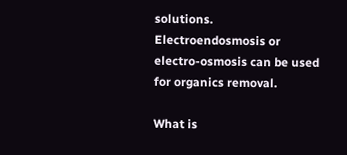solutions. Electroendosmosis or electro-osmosis can be used for organics removal.

What is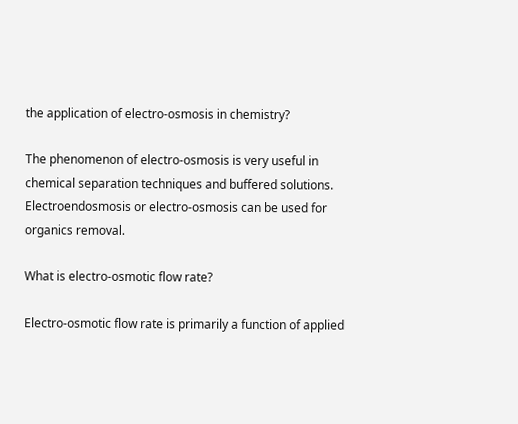the application of electro-osmosis in chemistry?

The phenomenon of electro-osmosis is very useful in chemical separation techniques and buffered solutions. Electroendosmosis or electro-osmosis can be used for organics removal.

What is electro-osmotic flow rate?

Electro-osmotic flow rate is primarily a function of applied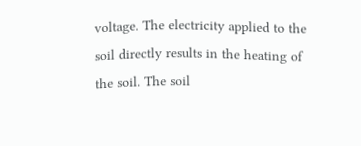voltage. The electricity applied to the soil directly results in the heating of the soil. The soil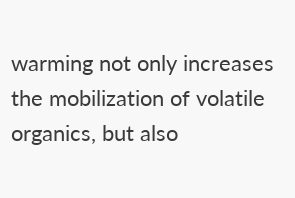warming not only increases the mobilization of volatile organics, but also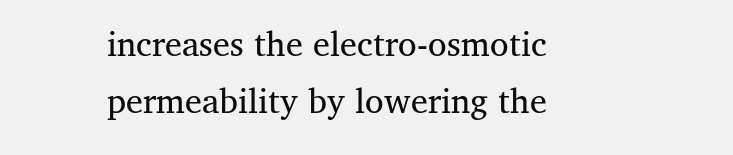increases the electro-osmotic permeability by lowering the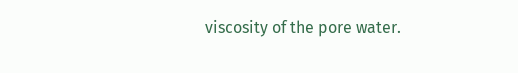viscosity of the pore water.